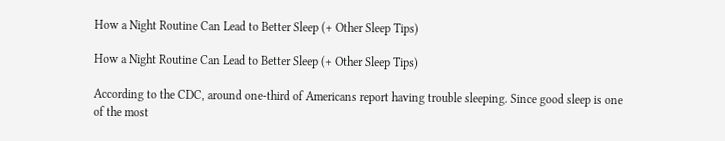How a Night Routine Can Lead to Better Sleep (+ Other Sleep Tips)

How a Night Routine Can Lead to Better Sleep (+ Other Sleep Tips)

According to the CDC, around one-third of Americans report having trouble sleeping. Since good sleep is one of the most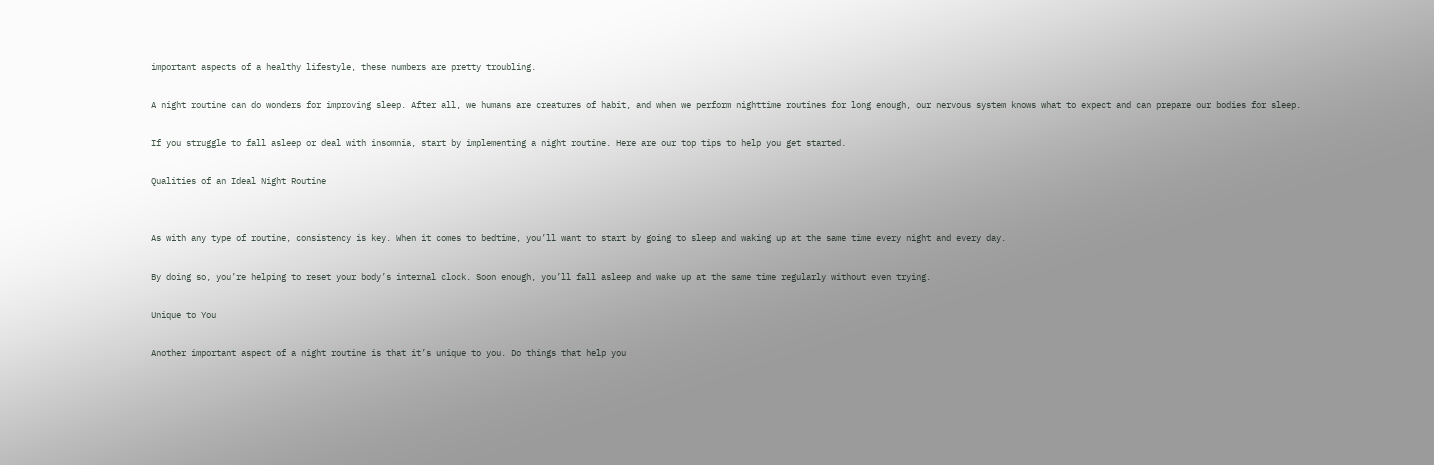important aspects of a healthy lifestyle, these numbers are pretty troubling.

A night routine can do wonders for improving sleep. After all, we humans are creatures of habit, and when we perform nighttime routines for long enough, our nervous system knows what to expect and can prepare our bodies for sleep.

If you struggle to fall asleep or deal with insomnia, start by implementing a night routine. Here are our top tips to help you get started.

Qualities of an Ideal Night Routine


As with any type of routine, consistency is key. When it comes to bedtime, you’ll want to start by going to sleep and waking up at the same time every night and every day.

By doing so, you’re helping to reset your body’s internal clock. Soon enough, you’ll fall asleep and wake up at the same time regularly without even trying.

Unique to You

Another important aspect of a night routine is that it’s unique to you. Do things that help you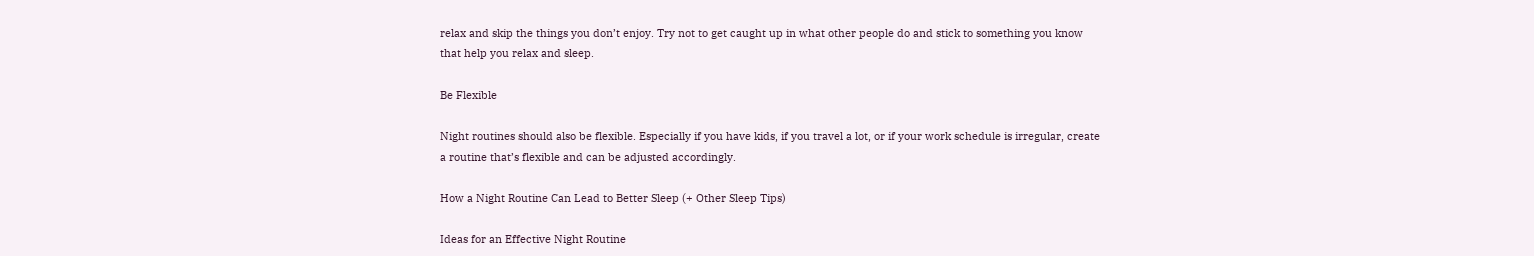relax and skip the things you don’t enjoy. Try not to get caught up in what other people do and stick to something you know that help you relax and sleep.

Be Flexible

Night routines should also be flexible. Especially if you have kids, if you travel a lot, or if your work schedule is irregular, create a routine that’s flexible and can be adjusted accordingly.

How a Night Routine Can Lead to Better Sleep (+ Other Sleep Tips)

Ideas for an Effective Night Routine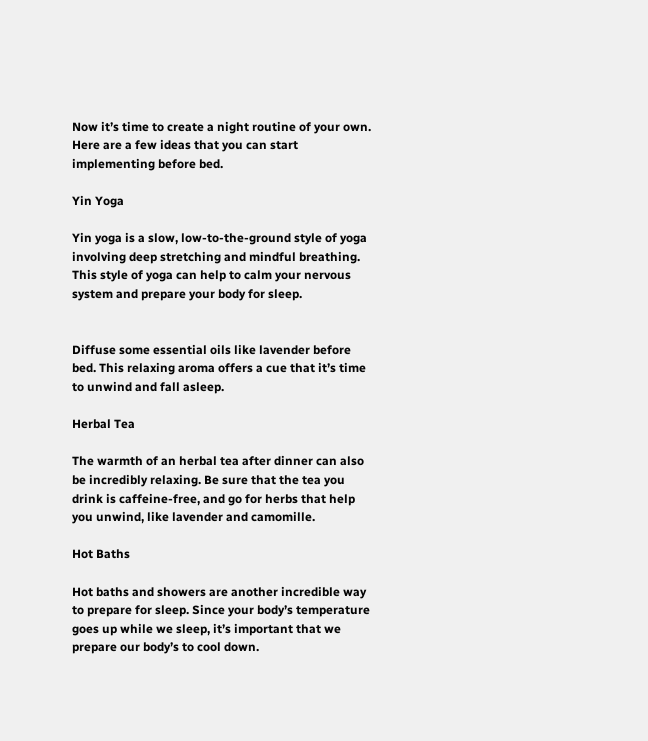Now it’s time to create a night routine of your own. Here are a few ideas that you can start implementing before bed.

Yin Yoga

Yin yoga is a slow, low-to-the-ground style of yoga involving deep stretching and mindful breathing. This style of yoga can help to calm your nervous system and prepare your body for sleep.


Diffuse some essential oils like lavender before bed. This relaxing aroma offers a cue that it’s time to unwind and fall asleep.

Herbal Tea

The warmth of an herbal tea after dinner can also be incredibly relaxing. Be sure that the tea you drink is caffeine-free, and go for herbs that help you unwind, like lavender and camomille.

Hot Baths

Hot baths and showers are another incredible way to prepare for sleep. Since your body’s temperature goes up while we sleep, it’s important that we prepare our body’s to cool down.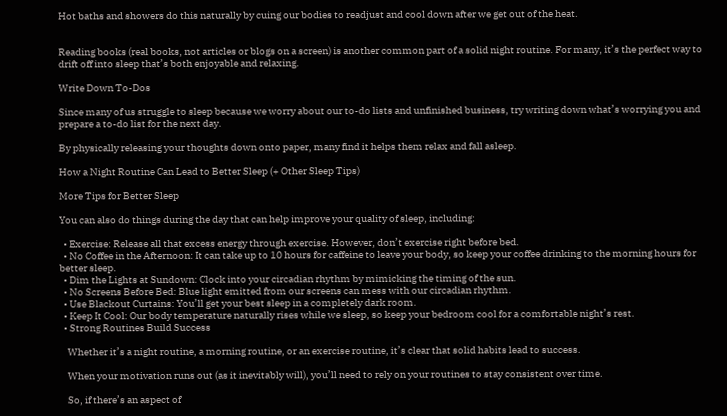Hot baths and showers do this naturally by cuing our bodies to readjust and cool down after we get out of the heat.


Reading books (real books, not articles or blogs on a screen) is another common part of a solid night routine. For many, it’s the perfect way to drift off into sleep that’s both enjoyable and relaxing.

Write Down To-Dos

Since many of us struggle to sleep because we worry about our to-do lists and unfinished business, try writing down what’s worrying you and prepare a to-do list for the next day.

By physically releasing your thoughts down onto paper, many find it helps them relax and fall asleep.

How a Night Routine Can Lead to Better Sleep (+ Other Sleep Tips)

More Tips for Better Sleep

You can also do things during the day that can help improve your quality of sleep, including:

  • Exercise: Release all that excess energy through exercise. However, don’t exercise right before bed.
  • No Coffee in the Afternoon: It can take up to 10 hours for caffeine to leave your body, so keep your coffee drinking to the morning hours for better sleep.
  • Dim the Lights at Sundown: Clock into your circadian rhythm by mimicking the timing of the sun.
  • No Screens Before Bed: Blue light emitted from our screens can mess with our circadian rhythm.
  • Use Blackout Curtains: You’ll get your best sleep in a completely dark room.
  • Keep It Cool: Our body temperature naturally rises while we sleep, so keep your bedroom cool for a comfortable night’s rest.
  • Strong Routines Build Success

    Whether it’s a night routine, a morning routine, or an exercise routine, it’s clear that solid habits lead to success.

    When your motivation runs out (as it inevitably will), you’ll need to rely on your routines to stay consistent over time.

    So, if there’s an aspect of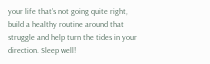your life that’s not going quite right, build a healthy routine around that struggle and help turn the tides in your direction. Sleep well!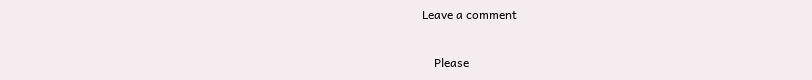Leave a comment

    Please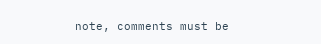note, comments must be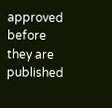approved before they are published